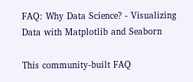FAQ: Why Data Science? - Visualizing Data with Matplotlib and Seaborn

This community-built FAQ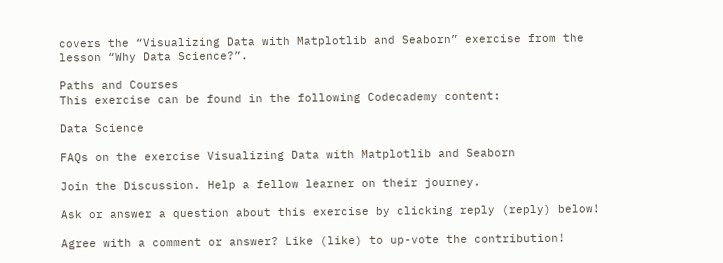covers the “Visualizing Data with Matplotlib and Seaborn” exercise from the lesson “Why Data Science?”.

Paths and Courses
This exercise can be found in the following Codecademy content:

Data Science

FAQs on the exercise Visualizing Data with Matplotlib and Seaborn

Join the Discussion. Help a fellow learner on their journey.

Ask or answer a question about this exercise by clicking reply (reply) below!

Agree with a comment or answer? Like (like) to up-vote the contribution!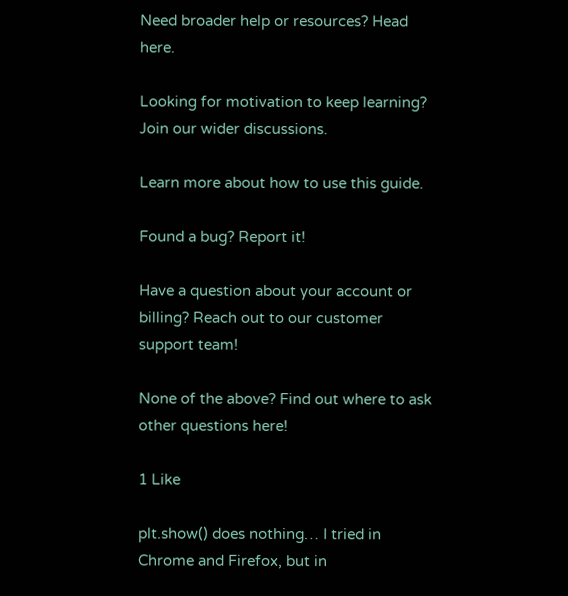Need broader help or resources? Head here.

Looking for motivation to keep learning? Join our wider discussions.

Learn more about how to use this guide.

Found a bug? Report it!

Have a question about your account or billing? Reach out to our customer support team!

None of the above? Find out where to ask other questions here!

1 Like

plt.show() does nothing… I tried in Chrome and Firefox, but in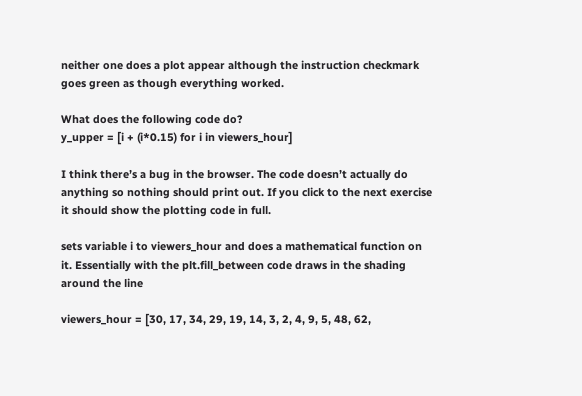neither one does a plot appear although the instruction checkmark goes green as though everything worked.

What does the following code do?
y_upper = [i + (i*0.15) for i in viewers_hour]

I think there’s a bug in the browser. The code doesn’t actually do anything so nothing should print out. If you click to the next exercise it should show the plotting code in full.

sets variable i to viewers_hour and does a mathematical function on it. Essentially with the plt.fill_between code draws in the shading around the line

viewers_hour = [30, 17, 34, 29, 19, 14, 3, 2, 4, 9, 5, 48, 62,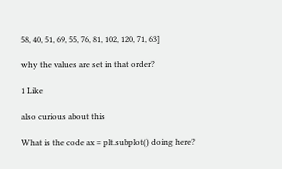58, 40, 51, 69, 55, 76, 81, 102, 120, 71, 63]

why the values are set in that order?

1 Like

also curious about this

What is the code ax = plt.subplot() doing here?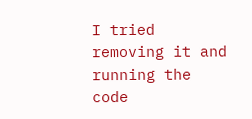I tried removing it and running the code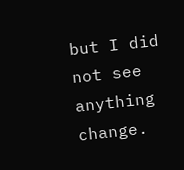but I did not see anything change.